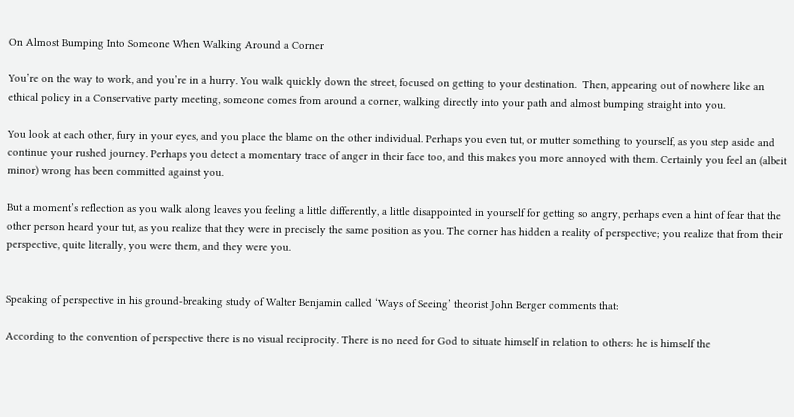On Almost Bumping Into Someone When Walking Around a Corner

You’re on the way to work, and you’re in a hurry. You walk quickly down the street, focused on getting to your destination.  Then, appearing out of nowhere like an ethical policy in a Conservative party meeting, someone comes from around a corner, walking directly into your path and almost bumping straight into you.

You look at each other, fury in your eyes, and you place the blame on the other individual. Perhaps you even tut, or mutter something to yourself, as you step aside and continue your rushed journey. Perhaps you detect a momentary trace of anger in their face too, and this makes you more annoyed with them. Certainly you feel an (albeit minor) wrong has been committed against you.

But a moment’s reflection as you walk along leaves you feeling a little differently, a little disappointed in yourself for getting so angry, perhaps even a hint of fear that the other person heard your tut, as you realize that they were in precisely the same position as you. The corner has hidden a reality of perspective; you realize that from their perspective, quite literally, you were them, and they were you.


Speaking of perspective in his ground-breaking study of Walter Benjamin called ‘Ways of Seeing’ theorist John Berger comments that:

According to the convention of perspective there is no visual reciprocity. There is no need for God to situate himself in relation to others: he is himself the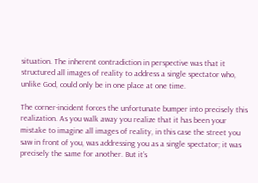situation. The inherent contradiction in perspective was that it structured all images of reality to address a single spectator who, unlike God, could only be in one place at one time.

The corner-incident forces the unfortunate bumper into precisely this realization. As you walk away you realize that it has been your mistake to imagine all images of reality, in this case the street you saw in front of you, was addressing you as a single spectator; it was precisely the same for another. But it’s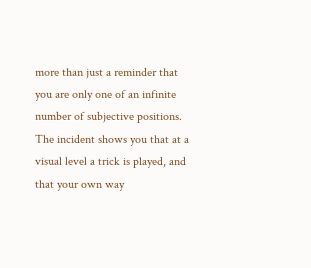more than just a reminder that you are only one of an infinite number of subjective positions. The incident shows you that at a visual level a trick is played, and that your own way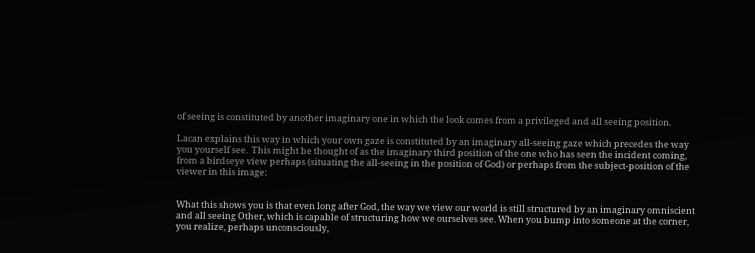of seeing is constituted by another imaginary one in which the look comes from a privileged and all seeing position.

Lacan explains this way in which your own gaze is constituted by an imaginary all-seeing gaze which precedes the way you yourself see.  This might be thought of as the imaginary third position of the one who has seen the incident coming, from a birdseye view perhaps (situating the all-seeing in the position of God) or perhaps from the subject-position of the viewer in this image:


What this shows you is that even long after God, the way we view our world is still structured by an imaginary omniscient and all seeing Other, which is capable of structuring how we ourselves see. When you bump into someone at the corner, you realize, perhaps unconsciously,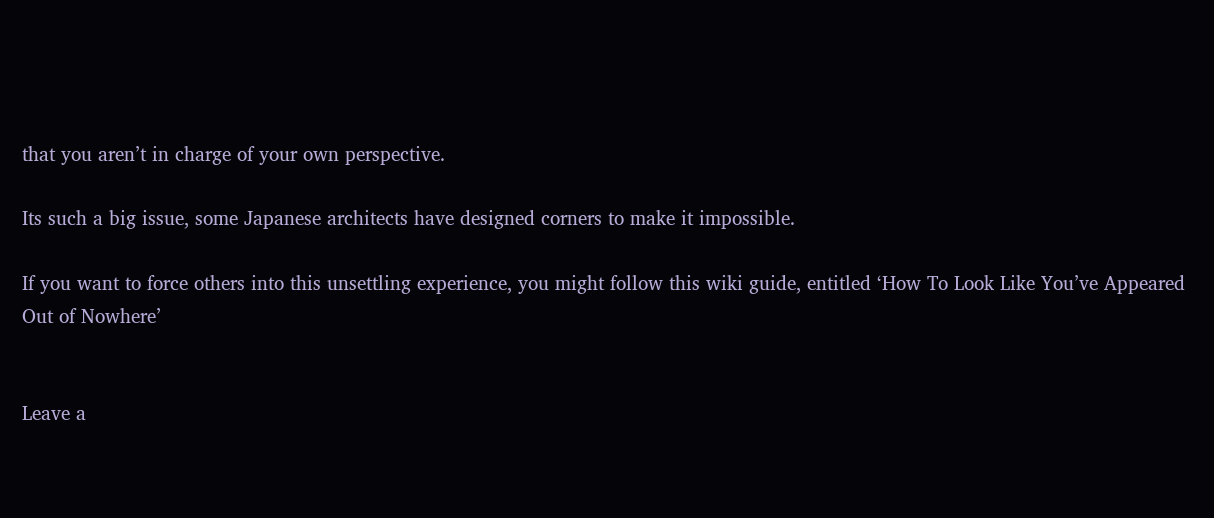that you aren’t in charge of your own perspective.

Its such a big issue, some Japanese architects have designed corners to make it impossible.

If you want to force others into this unsettling experience, you might follow this wiki guide, entitled ‘How To Look Like You’ve Appeared Out of Nowhere’


Leave a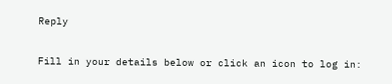Reply

Fill in your details below or click an icon to log in: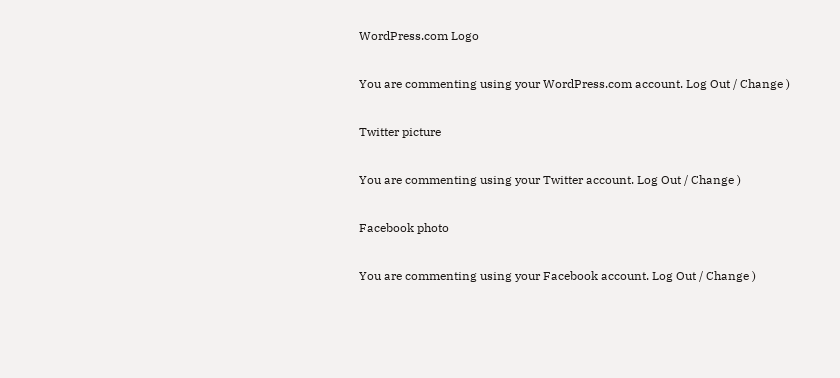WordPress.com Logo

You are commenting using your WordPress.com account. Log Out / Change )

Twitter picture

You are commenting using your Twitter account. Log Out / Change )

Facebook photo

You are commenting using your Facebook account. Log Out / Change )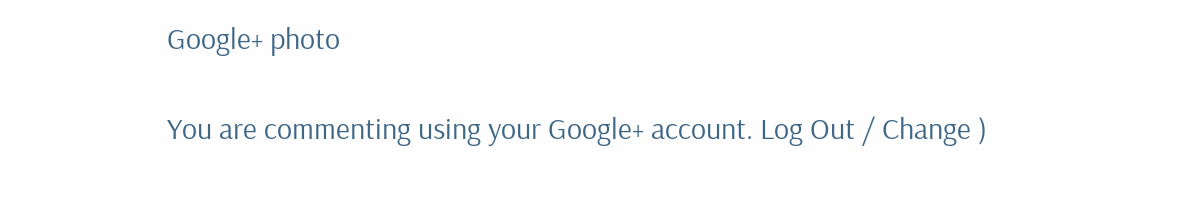Google+ photo

You are commenting using your Google+ account. Log Out / Change )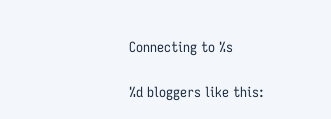Connecting to %s

%d bloggers like this: